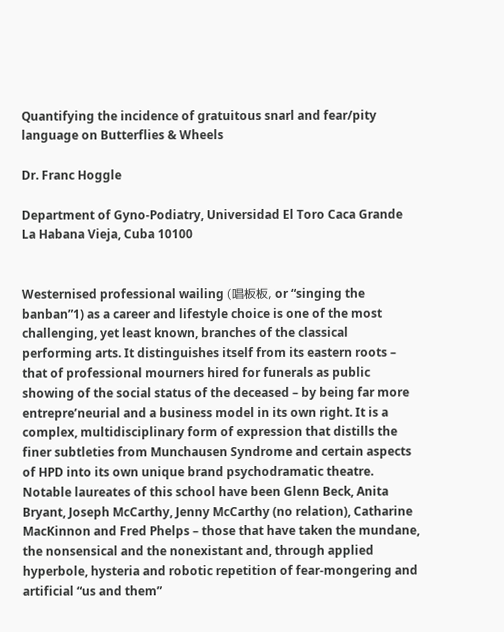Quantifying the incidence of gratuitous snarl and fear/pity language on Butterflies & Wheels

Dr. Franc Hoggle

Department of Gyno-Podiatry, Universidad El Toro Caca Grande
La Habana Vieja, Cuba 10100


Westernised professional wailing (唱板板, or “singing the banban”1) as a career and lifestyle choice is one of the most challenging, yet least known, branches of the classical performing arts. It distinguishes itself from its eastern roots – that of professional mourners hired for funerals as public showing of the social status of the deceased – by being far more entrepre’neurial and a business model in its own right. It is a complex, multidisciplinary form of expression that distills the finer subtleties from Munchausen Syndrome and certain aspects of HPD into its own unique brand psychodramatic theatre. Notable laureates of this school have been Glenn Beck, Anita Bryant, Joseph McCarthy, Jenny McCarthy (no relation), Catharine MacKinnon and Fred Phelps – those that have taken the mundane, the nonsensical and the nonexistant and, through applied hyperbole, hysteria and robotic repetition of fear-mongering and artificial “us and them”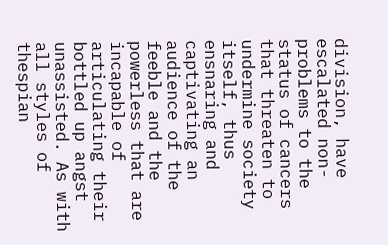division, have escalated non-problems to the status of cancers that threaten to undermine society itself, thus ensnaring and captivating an audience of the feeble and the powerless that are incapable of articulating their bottled up angst unassisted. As with all styles of thespian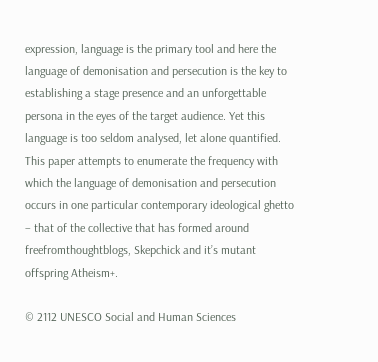expression, language is the primary tool and here the language of demonisation and persecution is the key to establishing a stage presence and an unforgettable persona in the eyes of the target audience. Yet this language is too seldom analysed, let alone quantified. This paper attempts to enumerate the frequency with which the language of demonisation and persecution occurs in one particular contemporary ideological ghetto – that of the collective that has formed around freefromthoughtblogs, Skepchick and it’s mutant offspring Atheism+.

© 2112 UNESCO Social and Human Sciences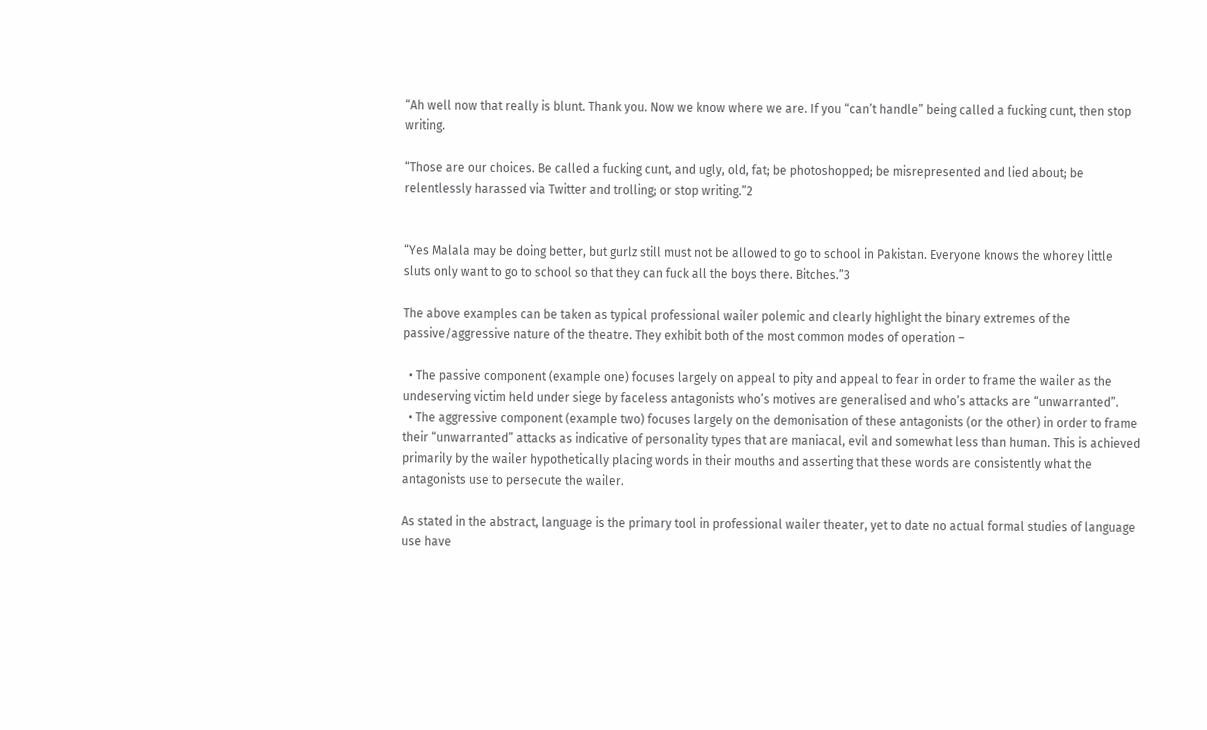“Ah well now that really is blunt. Thank you. Now we know where we are. If you “can’t handle” being called a fucking cunt, then stop writing.

“Those are our choices. Be called a fucking cunt, and ugly, old, fat; be photoshopped; be misrepresented and lied about; be relentlessly harassed via Twitter and trolling; or stop writing.”2


“Yes Malala may be doing better, but gurlz still must not be allowed to go to school in Pakistan. Everyone knows the whorey little sluts only want to go to school so that they can fuck all the boys there. Bitches.”3

The above examples can be taken as typical professional wailer polemic and clearly highlight the binary extremes of the passive/aggressive nature of the theatre. They exhibit both of the most common modes of operation –

  • The passive component (example one) focuses largely on appeal to pity and appeal to fear in order to frame the wailer as the undeserving victim held under siege by faceless antagonists who’s motives are generalised and who’s attacks are “unwarranted”.
  • The aggressive component (example two) focuses largely on the demonisation of these antagonists (or the other) in order to frame their “unwarranted” attacks as indicative of personality types that are maniacal, evil and somewhat less than human. This is achieved primarily by the wailer hypothetically placing words in their mouths and asserting that these words are consistently what the antagonists use to persecute the wailer.

As stated in the abstract, language is the primary tool in professional wailer theater, yet to date no actual formal studies of language use have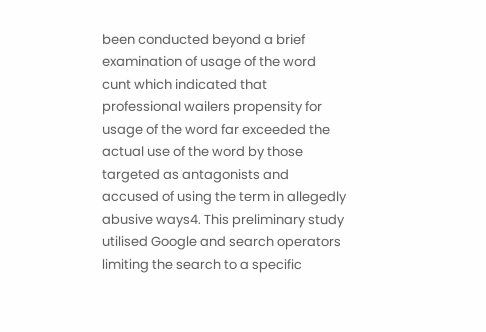been conducted beyond a brief examination of usage of the word cunt which indicated that professional wailers propensity for usage of the word far exceeded the actual use of the word by those targeted as antagonists and accused of using the term in allegedly abusive ways4. This preliminary study utilised Google and search operators limiting the search to a specific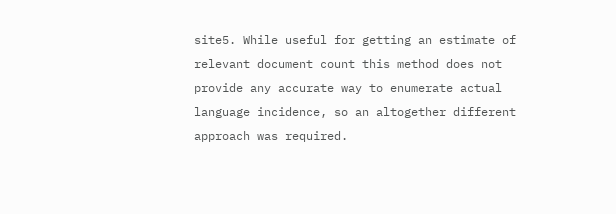site5. While useful for getting an estimate of relevant document count this method does not provide any accurate way to enumerate actual language incidence, so an altogether different approach was required.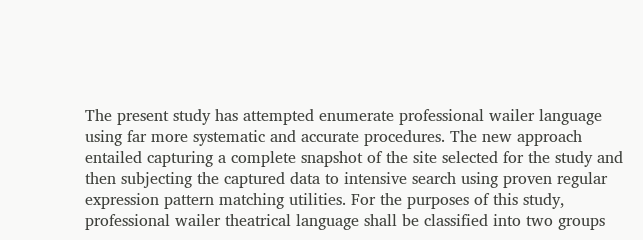The present study has attempted enumerate professional wailer language using far more systematic and accurate procedures. The new approach entailed capturing a complete snapshot of the site selected for the study and then subjecting the captured data to intensive search using proven regular expression pattern matching utilities. For the purposes of this study, professional wailer theatrical language shall be classified into two groups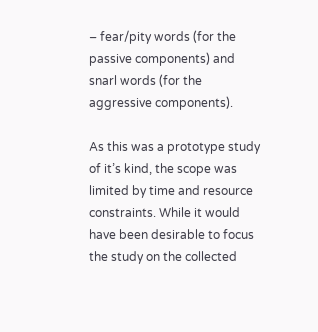– fear/pity words (for the passive components) and snarl words (for the aggressive components).

As this was a prototype study of it’s kind, the scope was limited by time and resource constraints. While it would have been desirable to focus the study on the collected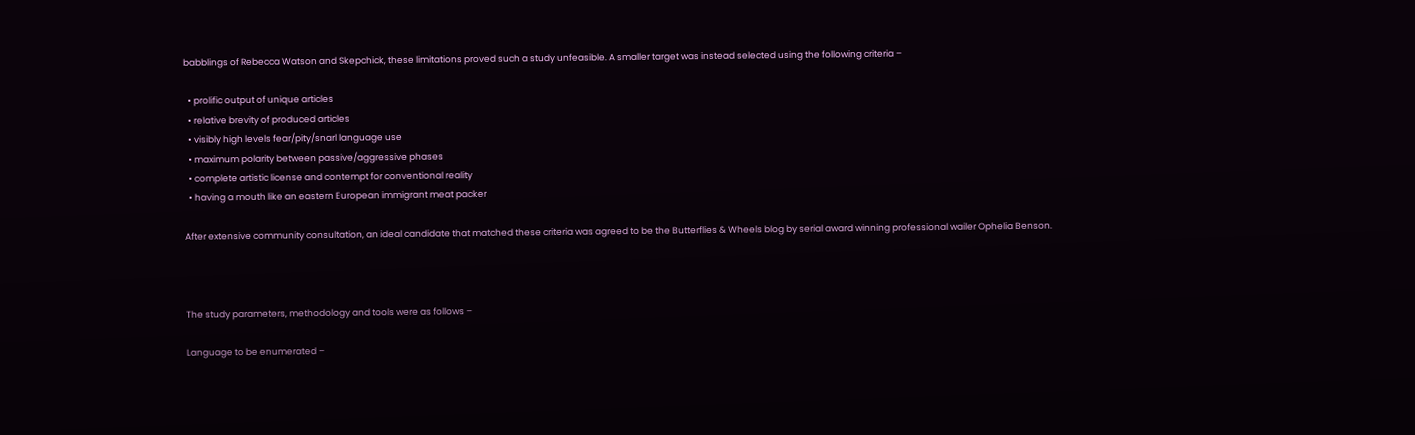babblings of Rebecca Watson and Skepchick, these limitations proved such a study unfeasible. A smaller target was instead selected using the following criteria –

  • prolific output of unique articles
  • relative brevity of produced articles
  • visibly high levels fear/pity/snarl language use
  • maximum polarity between passive/aggressive phases
  • complete artistic license and contempt for conventional reality
  • having a mouth like an eastern European immigrant meat packer

After extensive community consultation, an ideal candidate that matched these criteria was agreed to be the Butterflies & Wheels blog by serial award winning professional wailer Ophelia Benson.



The study parameters, methodology and tools were as follows –

Language to be enumerated –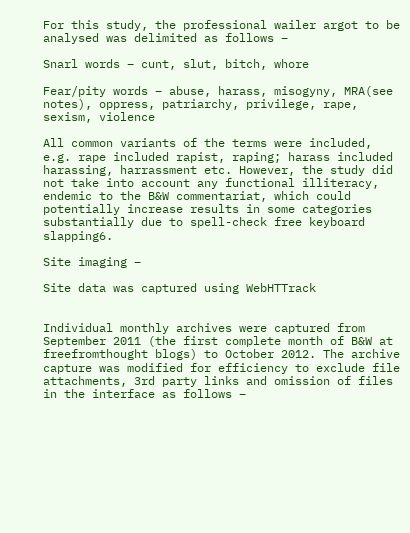For this study, the professional wailer argot to be analysed was delimited as follows –

Snarl words – cunt, slut, bitch, whore

Fear/pity words – abuse, harass, misogyny, MRA(see notes), oppress, patriarchy, privilege, rape, sexism, violence

All common variants of the terms were included, e.g. rape included rapist, raping; harass included harassing, harrassment etc. However, the study did not take into account any functional illiteracy, endemic to the B&W commentariat, which could potentially increase results in some categories substantially due to spell-check free keyboard slapping6.

Site imaging –

Site data was captured using WebHTTrack


Individual monthly archives were captured from September 2011 (the first complete month of B&W at freefromthought blogs) to October 2012. The archive capture was modified for efficiency to exclude file attachments, 3rd party links and omission of files in the interface as follows –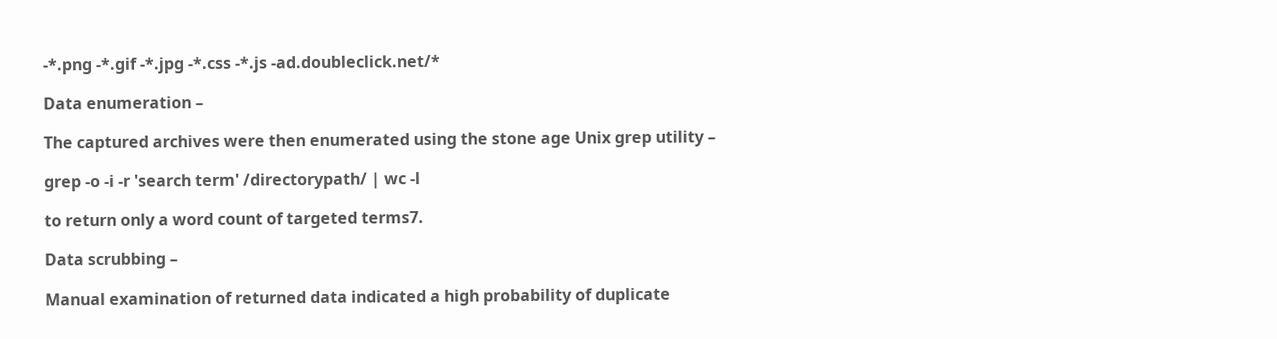-*.png -*.gif -*.jpg -*.css -*.js -ad.doubleclick.net/*

Data enumeration –

The captured archives were then enumerated using the stone age Unix grep utility –

grep -o -i -r 'search term' /directorypath/ | wc -l

to return only a word count of targeted terms7.

Data scrubbing –

Manual examination of returned data indicated a high probability of duplicate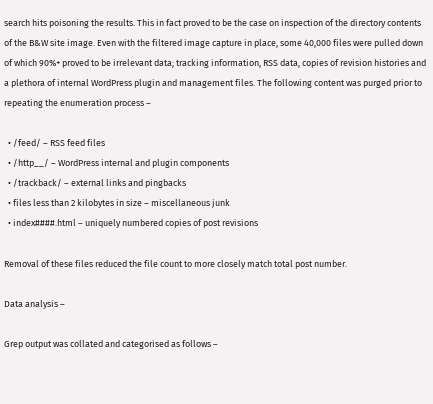search hits poisoning the results. This in fact proved to be the case on inspection of the directory contents of the B&W site image. Even with the filtered image capture in place, some 40,000 files were pulled down of which 90%+ proved to be irrelevant data; tracking information, RSS data, copies of revision histories and a plethora of internal WordPress plugin and management files. The following content was purged prior to repeating the enumeration process –

  • /feed/ – RSS feed files
  • /http__/ – WordPress internal and plugin components
  • /trackback/ – external links and pingbacks
  • files less than 2 kilobytes in size – miscellaneous junk
  • index####.html – uniquely numbered copies of post revisions

Removal of these files reduced the file count to more closely match total post number.

Data analysis –

Grep output was collated and categorised as follows –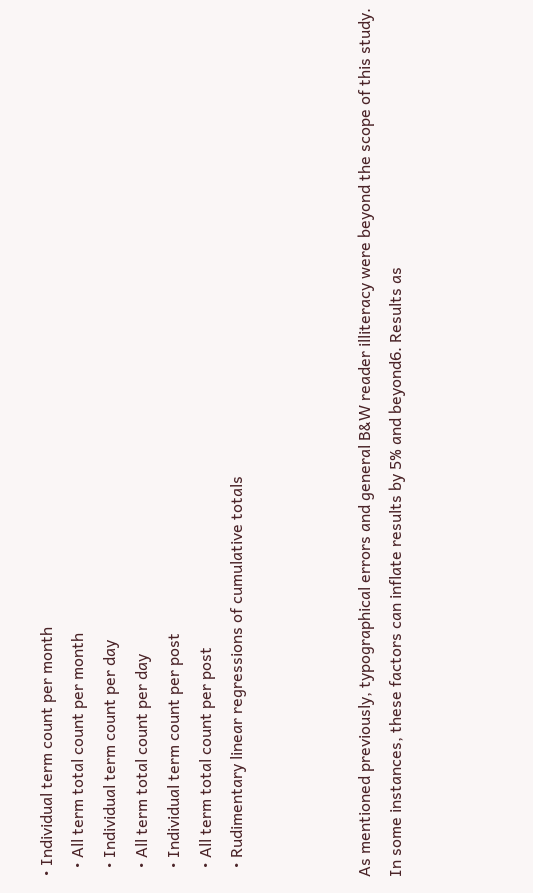• Individual term count per month
  • All term total count per month
  • Individual term count per day
  • All term total count per day
  • Individual term count per post
  • All term total count per post
  • Rudimentary linear regressions of cumulative totals



As mentioned previously, typographical errors and general B&W reader illiteracy were beyond the scope of this study. In some instances, these factors can inflate results by 5% and beyond6. Results as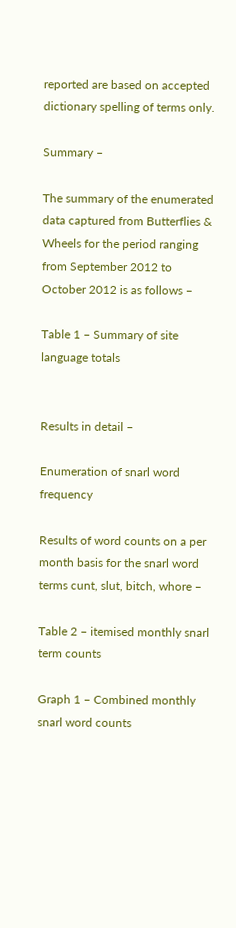reported are based on accepted dictionary spelling of terms only.

Summary –

The summary of the enumerated data captured from Butterflies & Wheels for the period ranging from September 2012 to October 2012 is as follows –

Table 1 – Summary of site language totals


Results in detail –

Enumeration of snarl word frequency

Results of word counts on a per month basis for the snarl word terms cunt, slut, bitch, whore –

Table 2 – itemised monthly snarl term counts

Graph 1 – Combined monthly snarl word counts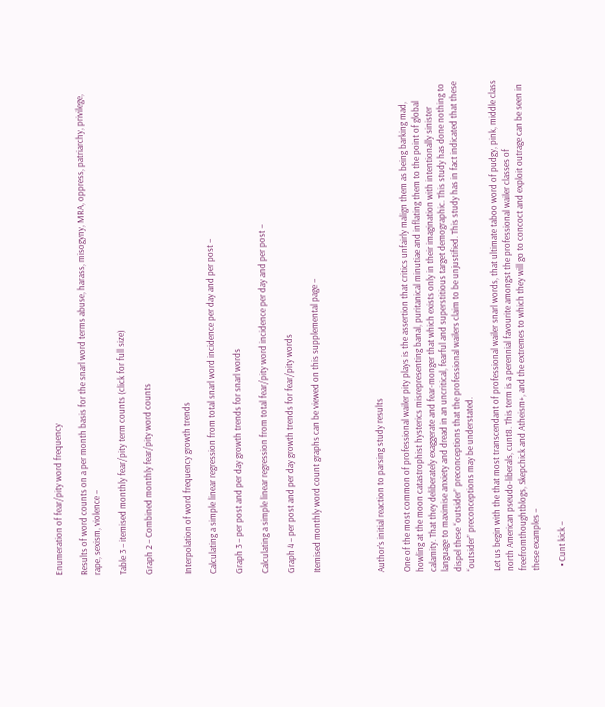Enumeration of fear/pity word frequency

Results of word counts on a per month basis for the snarl word terms abuse, harass, misogyny, MRA, oppress, patriarchy, privilege, rape, sexism, violence –

Table 3 – itemised monthly fear/pity term counts (click for full size)

Graph 2 – Combined monthly fear/pity word counts


Interpolation of word frequency growth trends

Calculating a simple linear regression from total snarl word incidence per day and per post –

Graph 3 – per post and per day growth trends for snarl words

Calculating a simple linear regression from total fear/pity word incidence per day and per post –

Graph 4 – per post and per day growth trends for fear/pity words

Itemised monthly word count graphs can be viewed on this supplemental page –




Author’s initial reaction to parsing study results

One of the most common of professional wailer pity plays is the assertion that critics unfairly malign them as being barking mad, howling at the moon catastrophist hysterics misrepresenting banal, puritanical minutiae and inflating them to the point of global calamity. That they deliberately exaggerate and fear-monger that which exists only in their imagination with intentionally sinister language to maximise anxiety and dread in an uncritical, fearful and superstitious target demographic. This study has done nothing to dispel these “outsider” preconceptions that the professional wailers claim to be unjustified. This study has in fact indicated that these “outsider” preconceptions may be understated.

Let us begin with the that most transcendant of professional wailer snarl words, that ultimate taboo word of pudgy, pink, middle class north American pseudo-liberals, cunt8. This term is a perennial favourite amongst the professional wailer classes of freefromthoughtblogs, Skepchick and Atheism+, and the extremes to which they will go to concoct and exploit outrage can be seen in these examples –

  • Cunt kick –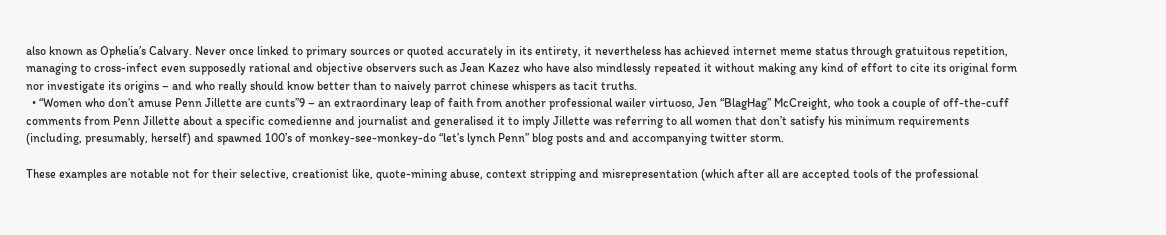also known as Ophelia’s Calvary. Never once linked to primary sources or quoted accurately in its entirety, it nevertheless has achieved internet meme status through gratuitous repetition, managing to cross-infect even supposedly rational and objective observers such as Jean Kazez who have also mindlessly repeated it without making any kind of effort to cite its original form nor investigate its origins – and who really should know better than to naively parrot chinese whispers as tacit truths.
  • “Women who don’t amuse Penn Jillette are cunts”9 – an extraordinary leap of faith from another professional wailer virtuoso, Jen “BlagHag” McCreight, who took a couple of off-the-cuff comments from Penn Jillette about a specific comedienne and journalist and generalised it to imply Jillette was referring to all women that don’t satisfy his minimum requirements (including, presumably, herself) and spawned 100’s of monkey-see-monkey-do “let’s lynch Penn” blog posts and and accompanying twitter storm.

These examples are notable not for their selective, creationist like, quote-mining abuse, context stripping and misrepresentation (which after all are accepted tools of the professional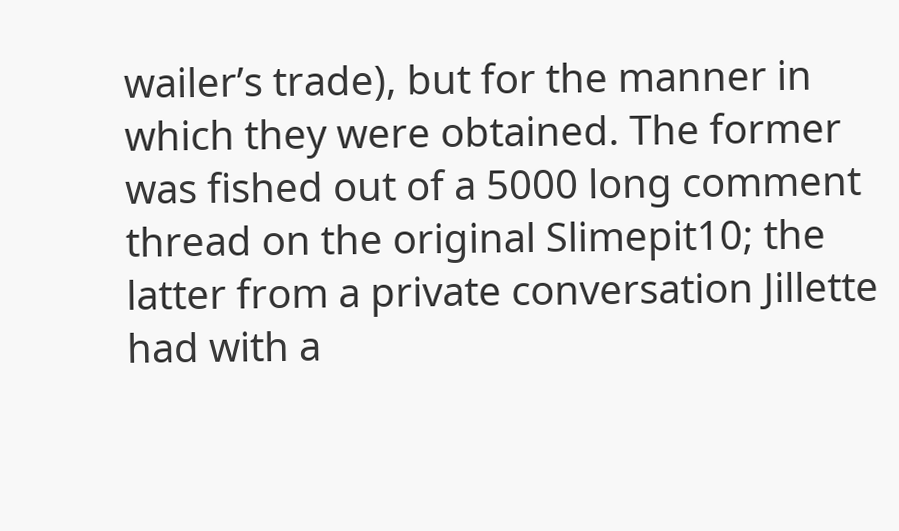wailer’s trade), but for the manner in which they were obtained. The former was fished out of a 5000 long comment thread on the original Slimepit10; the latter from a private conversation Jillette had with a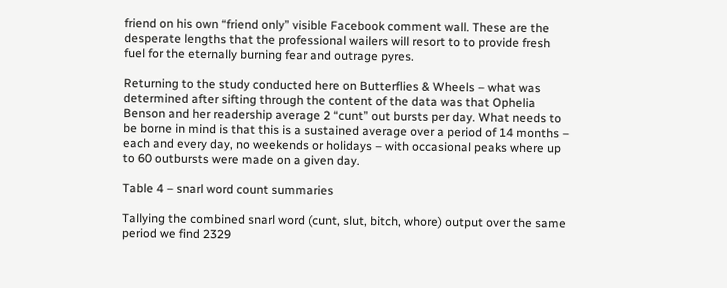friend on his own “friend only” visible Facebook comment wall. These are the desperate lengths that the professional wailers will resort to to provide fresh fuel for the eternally burning fear and outrage pyres.

Returning to the study conducted here on Butterflies & Wheels – what was determined after sifting through the content of the data was that Ophelia Benson and her readership average 2 “cunt” out bursts per day. What needs to be borne in mind is that this is a sustained average over a period of 14 months – each and every day, no weekends or holidays – with occasional peaks where up to 60 outbursts were made on a given day.

Table 4 – snarl word count summaries

Tallying the combined snarl word (cunt, slut, bitch, whore) output over the same period we find 2329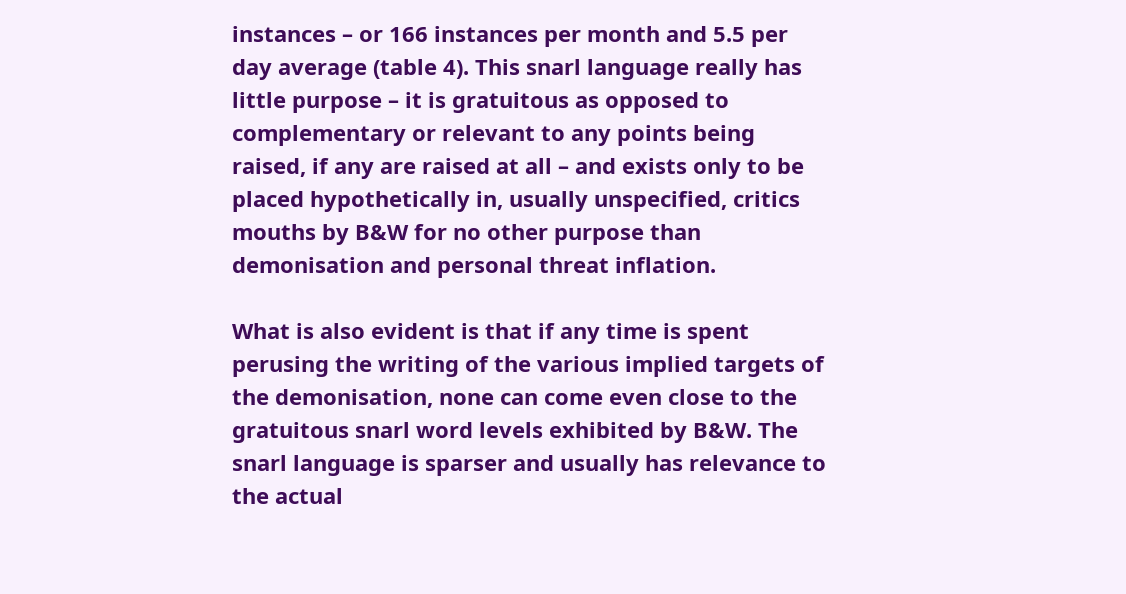instances – or 166 instances per month and 5.5 per day average (table 4). This snarl language really has little purpose – it is gratuitous as opposed to complementary or relevant to any points being raised, if any are raised at all – and exists only to be placed hypothetically in, usually unspecified, critics mouths by B&W for no other purpose than demonisation and personal threat inflation.

What is also evident is that if any time is spent perusing the writing of the various implied targets of the demonisation, none can come even close to the gratuitous snarl word levels exhibited by B&W. The snarl language is sparser and usually has relevance to the actual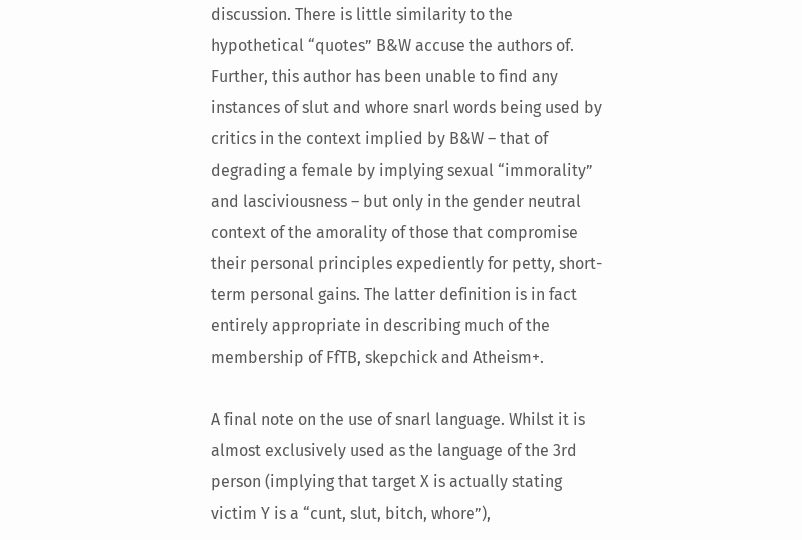discussion. There is little similarity to the hypothetical “quotes” B&W accuse the authors of. Further, this author has been unable to find any instances of slut and whore snarl words being used by critics in the context implied by B&W – that of degrading a female by implying sexual “immorality” and lasciviousness – but only in the gender neutral context of the amorality of those that compromise their personal principles expediently for petty, short-term personal gains. The latter definition is in fact entirely appropriate in describing much of the membership of FfTB, skepchick and Atheism+.

A final note on the use of snarl language. Whilst it is almost exclusively used as the language of the 3rd person (implying that target X is actually stating victim Y is a “cunt, slut, bitch, whore”),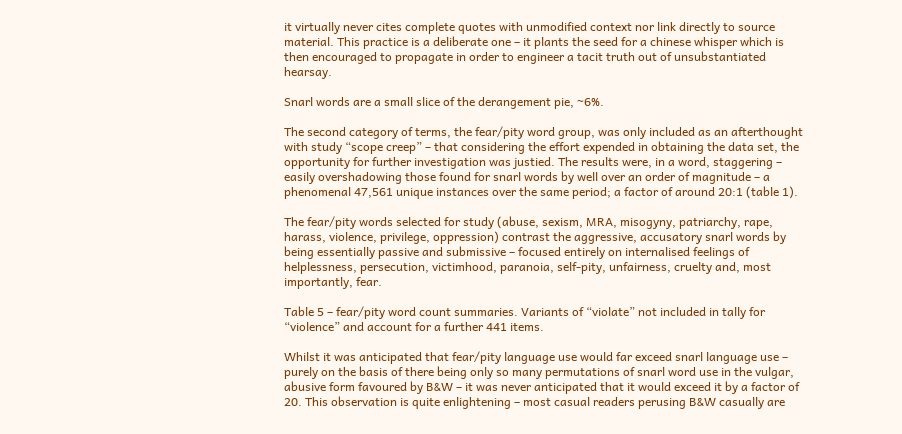it virtually never cites complete quotes with unmodified context nor link directly to source material. This practice is a deliberate one – it plants the seed for a chinese whisper which is then encouraged to propagate in order to engineer a tacit truth out of unsubstantiated hearsay.

Snarl words are a small slice of the derangement pie, ~6%.

The second category of terms, the fear/pity word group, was only included as an afterthought with study “scope creep” – that considering the effort expended in obtaining the data set, the opportunity for further investigation was justied. The results were, in a word, staggering – easily overshadowing those found for snarl words by well over an order of magnitude – a phenomenal 47,561 unique instances over the same period; a factor of around 20:1 (table 1).

The fear/pity words selected for study (abuse, sexism, MRA, misogyny, patriarchy, rape, harass, violence, privilege, oppression) contrast the aggressive, accusatory snarl words by being essentially passive and submissive – focused entirely on internalised feelings of helplessness, persecution, victimhood, paranoia, self-pity, unfairness, cruelty and, most importantly, fear.

Table 5 – fear/pity word count summaries. Variants of “violate” not included in tally for “violence” and account for a further 441 items.

Whilst it was anticipated that fear/pity language use would far exceed snarl language use – purely on the basis of there being only so many permutations of snarl word use in the vulgar, abusive form favoured by B&W – it was never anticipated that it would exceed it by a factor of 20. This observation is quite enlightening – most casual readers perusing B&W casually are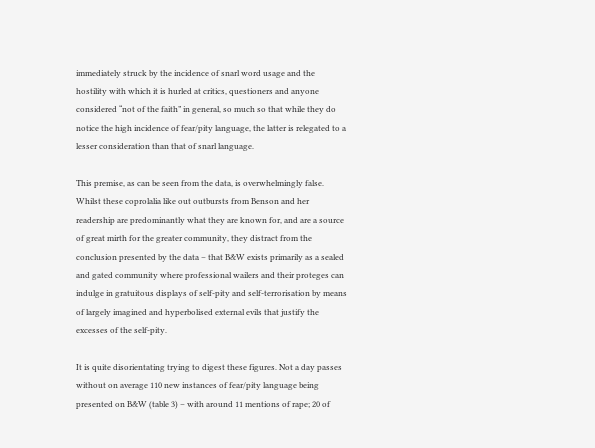immediately struck by the incidence of snarl word usage and the hostility with which it is hurled at critics, questioners and anyone considered “not of the faith” in general, so much so that while they do notice the high incidence of fear/pity language, the latter is relegated to a lesser consideration than that of snarl language.

This premise, as can be seen from the data, is overwhelmingly false. Whilst these coprolalia like out outbursts from Benson and her readership are predominantly what they are known for, and are a source of great mirth for the greater community, they distract from the conclusion presented by the data – that B&W exists primarily as a sealed and gated community where professional wailers and their proteges can indulge in gratuitous displays of self-pity and self-terrorisation by means of largely imagined and hyperbolised external evils that justify the excesses of the self-pity.

It is quite disorientating trying to digest these figures. Not a day passes without on average 110 new instances of fear/pity language being presented on B&W (table 3) – with around 11 mentions of rape; 20 of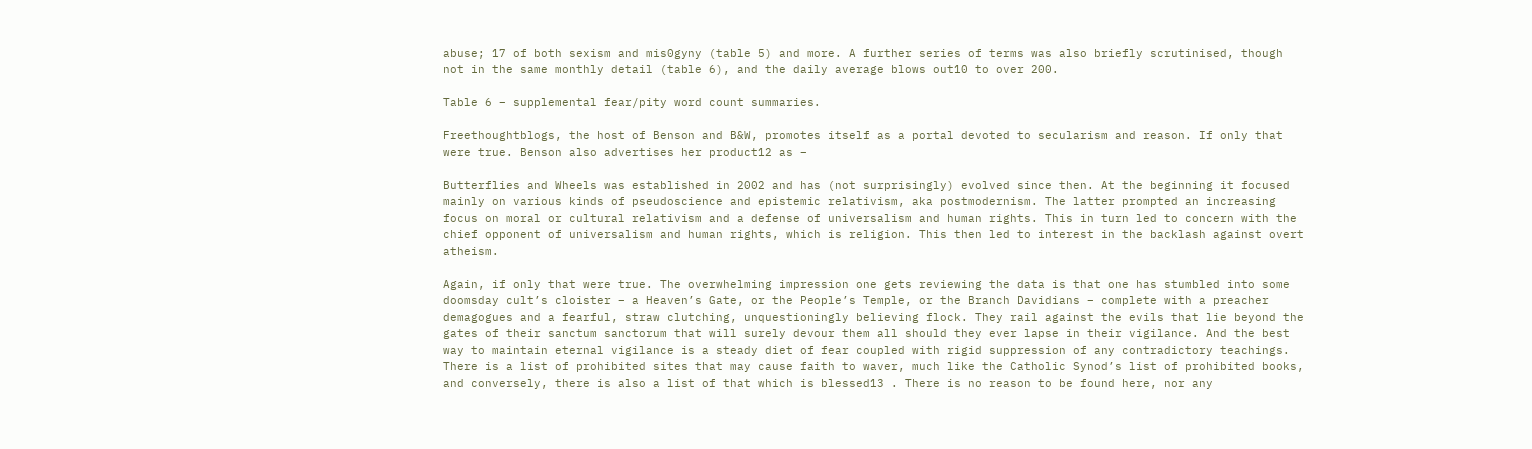abuse; 17 of both sexism and mis0gyny (table 5) and more. A further series of terms was also briefly scrutinised, though not in the same monthly detail (table 6), and the daily average blows out10 to over 200.

Table 6 – supplemental fear/pity word count summaries.

Freethoughtblogs, the host of Benson and B&W, promotes itself as a portal devoted to secularism and reason. If only that were true. Benson also advertises her product12 as –

Butterflies and Wheels was established in 2002 and has (not surprisingly) evolved since then. At the beginning it focused mainly on various kinds of pseudoscience and epistemic relativism, aka postmodernism. The latter prompted an increasing focus on moral or cultural relativism and a defense of universalism and human rights. This in turn led to concern with the chief opponent of universalism and human rights, which is religion. This then led to interest in the backlash against overt atheism.

Again, if only that were true. The overwhelming impression one gets reviewing the data is that one has stumbled into some doomsday cult’s cloister – a Heaven’s Gate, or the People’s Temple, or the Branch Davidians – complete with a preacher demagogues and a fearful, straw clutching, unquestioningly believing flock. They rail against the evils that lie beyond the gates of their sanctum sanctorum that will surely devour them all should they ever lapse in their vigilance. And the best way to maintain eternal vigilance is a steady diet of fear coupled with rigid suppression of any contradictory teachings. There is a list of prohibited sites that may cause faith to waver, much like the Catholic Synod’s list of prohibited books, and conversely, there is also a list of that which is blessed13 . There is no reason to be found here, nor any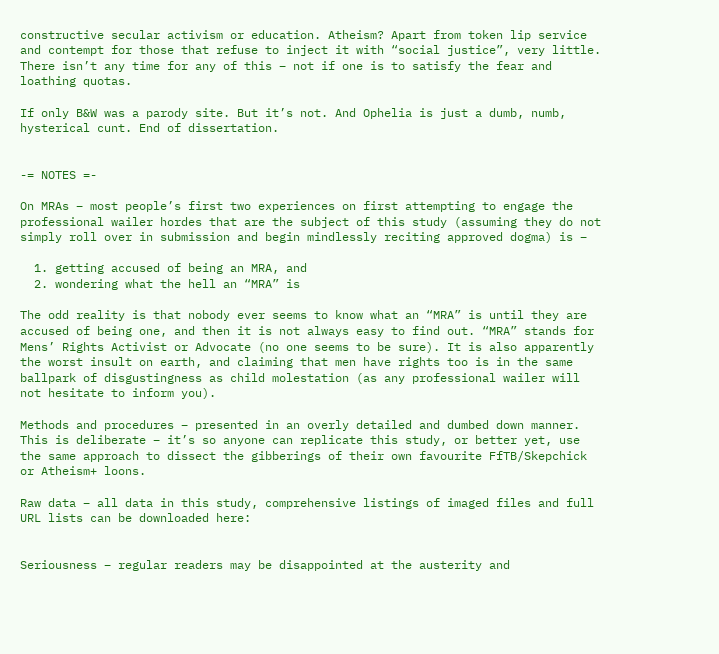constructive secular activism or education. Atheism? Apart from token lip service and contempt for those that refuse to inject it with “social justice”, very little. There isn’t any time for any of this – not if one is to satisfy the fear and loathing quotas.

If only B&W was a parody site. But it’s not. And Ophelia is just a dumb, numb, hysterical cunt. End of dissertation.


-= NOTES =-

On MRAs – most people’s first two experiences on first attempting to engage the professional wailer hordes that are the subject of this study (assuming they do not simply roll over in submission and begin mindlessly reciting approved dogma) is –

  1. getting accused of being an MRA, and
  2. wondering what the hell an “MRA” is

The odd reality is that nobody ever seems to know what an “MRA” is until they are accused of being one, and then it is not always easy to find out. “MRA” stands for Mens’ Rights Activist or Advocate (no one seems to be sure). It is also apparently the worst insult on earth, and claiming that men have rights too is in the same ballpark of disgustingness as child molestation (as any professional wailer will not hesitate to inform you).

Methods and procedures – presented in an overly detailed and dumbed down manner. This is deliberate – it’s so anyone can replicate this study, or better yet, use the same approach to dissect the gibberings of their own favourite FfTB/Skepchick or Atheism+ loons.

Raw data – all data in this study, comprehensive listings of imaged files and full URL lists can be downloaded here:


Seriousness – regular readers may be disappointed at the austerity and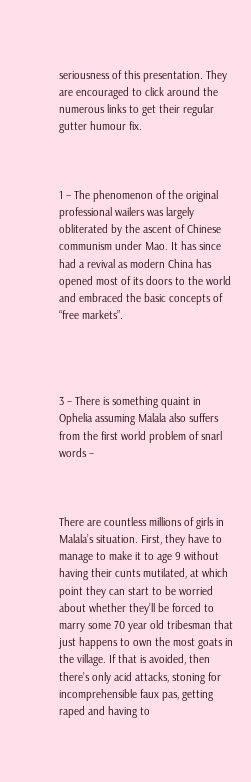seriousness of this presentation. They are encouraged to click around the numerous links to get their regular gutter humour fix.



1 – The phenomenon of the original professional wailers was largely obliterated by the ascent of Chinese communism under Mao. It has since had a revival as modern China has opened most of its doors to the world and embraced the basic concepts of “free markets”.




3 – There is something quaint in Ophelia assuming Malala also suffers from the first world problem of snarl words –



There are countless millions of girls in Malala’s situation. First, they have to manage to make it to age 9 without having their cunts mutilated, at which point they can start to be worried about whether they’ll be forced to marry some 70 year old tribesman that just happens to own the most goats in the village. If that is avoided, then there’s only acid attacks, stoning for incomprehensible faux pas, getting raped and having to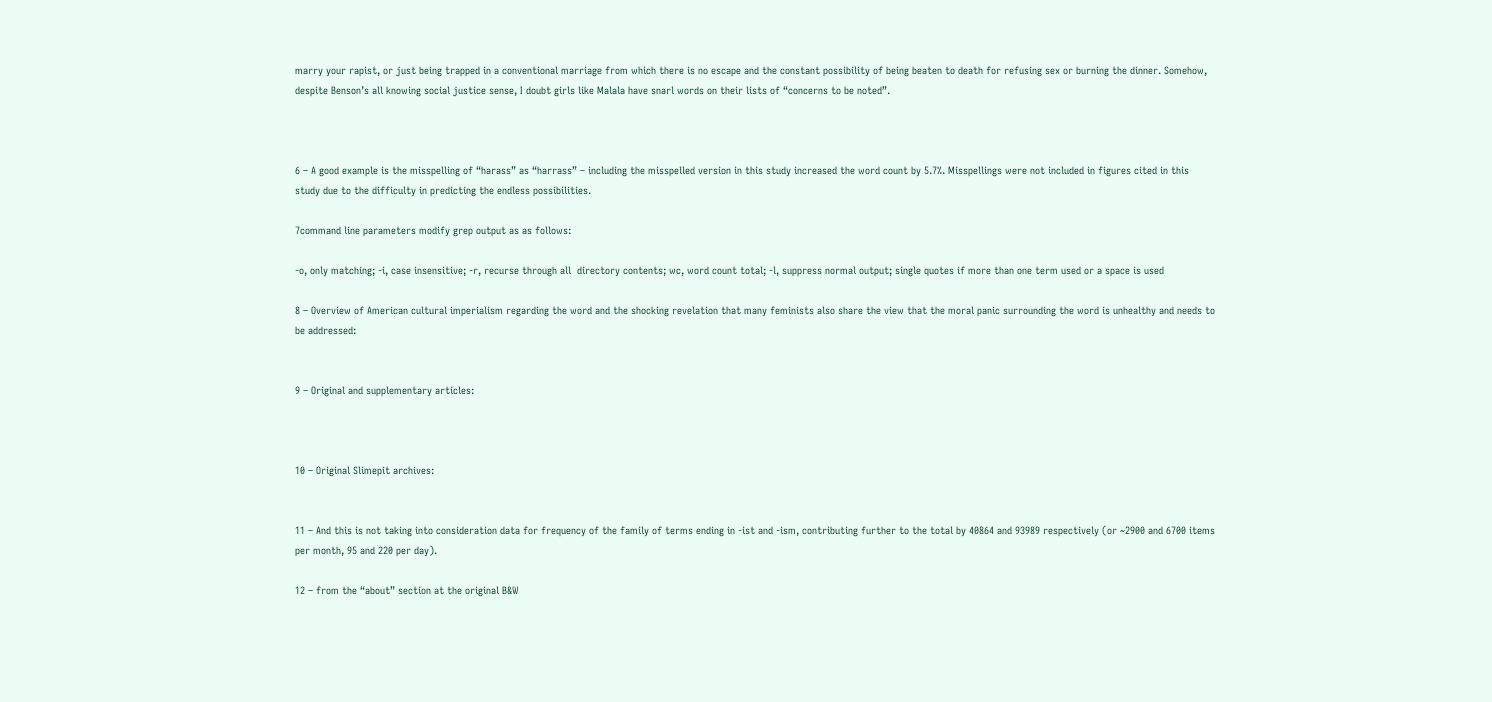marry your rapist, or just being trapped in a conventional marriage from which there is no escape and the constant possibility of being beaten to death for refusing sex or burning the dinner. Somehow, despite Benson’s all knowing social justice sense, I doubt girls like Malala have snarl words on their lists of “concerns to be noted”.



6 – A good example is the misspelling of “harass” as “harrass” – including the misspelled version in this study increased the word count by 5.7%. Misspellings were not included in figures cited in this study due to the difficulty in predicting the endless possibilities.

7command line parameters modify grep output as as follows:

-o, only matching; -i, case insensitive; -r, recurse through all  directory contents; wc, word count total; -l, suppress normal output; single quotes if more than one term used or a space is used

8 – Overview of American cultural imperialism regarding the word and the shocking revelation that many feminists also share the view that the moral panic surrounding the word is unhealthy and needs to be addressed:


9 – Original and supplementary articles:



10 – Original Slimepit archives:


11 – And this is not taking into consideration data for frequency of the family of terms ending in -ist and -ism, contributing further to the total by 40864 and 93989 respectively (or ~2900 and 6700 items per month, 95 and 220 per day).

12 – from the “about” section at the original B&W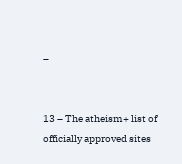–


13 – The atheism+ list of officially approved sites